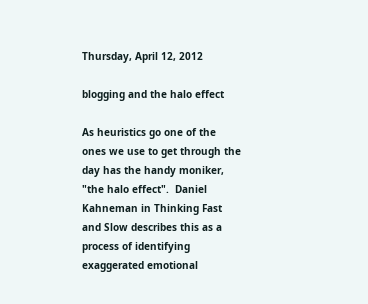Thursday, April 12, 2012

blogging and the halo effect

As heuristics go one of the ones we use to get through the day has the handy moniker, "the halo effect".  Daniel Kahneman in Thinking Fast and Slow describes this as a process of identifying exaggerated emotional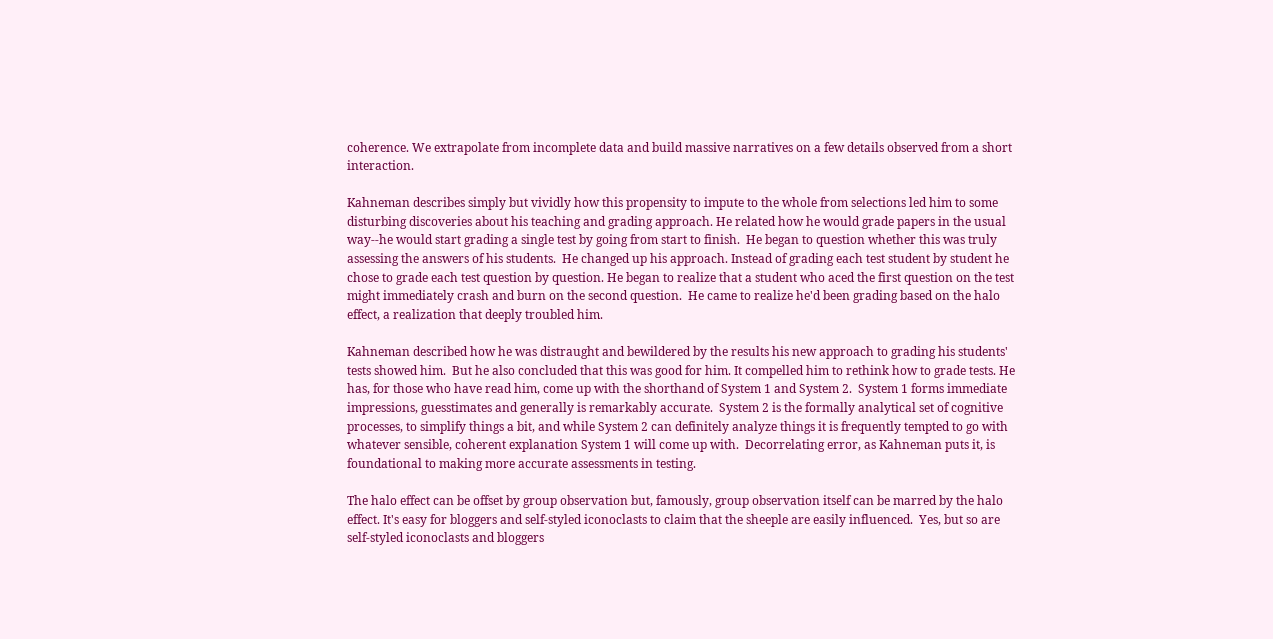coherence. We extrapolate from incomplete data and build massive narratives on a few details observed from a short interaction.

Kahneman describes simply but vividly how this propensity to impute to the whole from selections led him to some disturbing discoveries about his teaching and grading approach. He related how he would grade papers in the usual way--he would start grading a single test by going from start to finish.  He began to question whether this was truly assessing the answers of his students.  He changed up his approach. Instead of grading each test student by student he chose to grade each test question by question. He began to realize that a student who aced the first question on the test might immediately crash and burn on the second question.  He came to realize he'd been grading based on the halo effect, a realization that deeply troubled him.

Kahneman described how he was distraught and bewildered by the results his new approach to grading his students' tests showed him.  But he also concluded that this was good for him. It compelled him to rethink how to grade tests. He has, for those who have read him, come up with the shorthand of System 1 and System 2.  System 1 forms immediate impressions, guesstimates and generally is remarkably accurate.  System 2 is the formally analytical set of cognitive processes, to simplify things a bit, and while System 2 can definitely analyze things it is frequently tempted to go with whatever sensible, coherent explanation System 1 will come up with.  Decorrelating error, as Kahneman puts it, is foundational to making more accurate assessments in testing.

The halo effect can be offset by group observation but, famously, group observation itself can be marred by the halo effect. It's easy for bloggers and self-styled iconoclasts to claim that the sheeple are easily influenced.  Yes, but so are self-styled iconoclasts and bloggers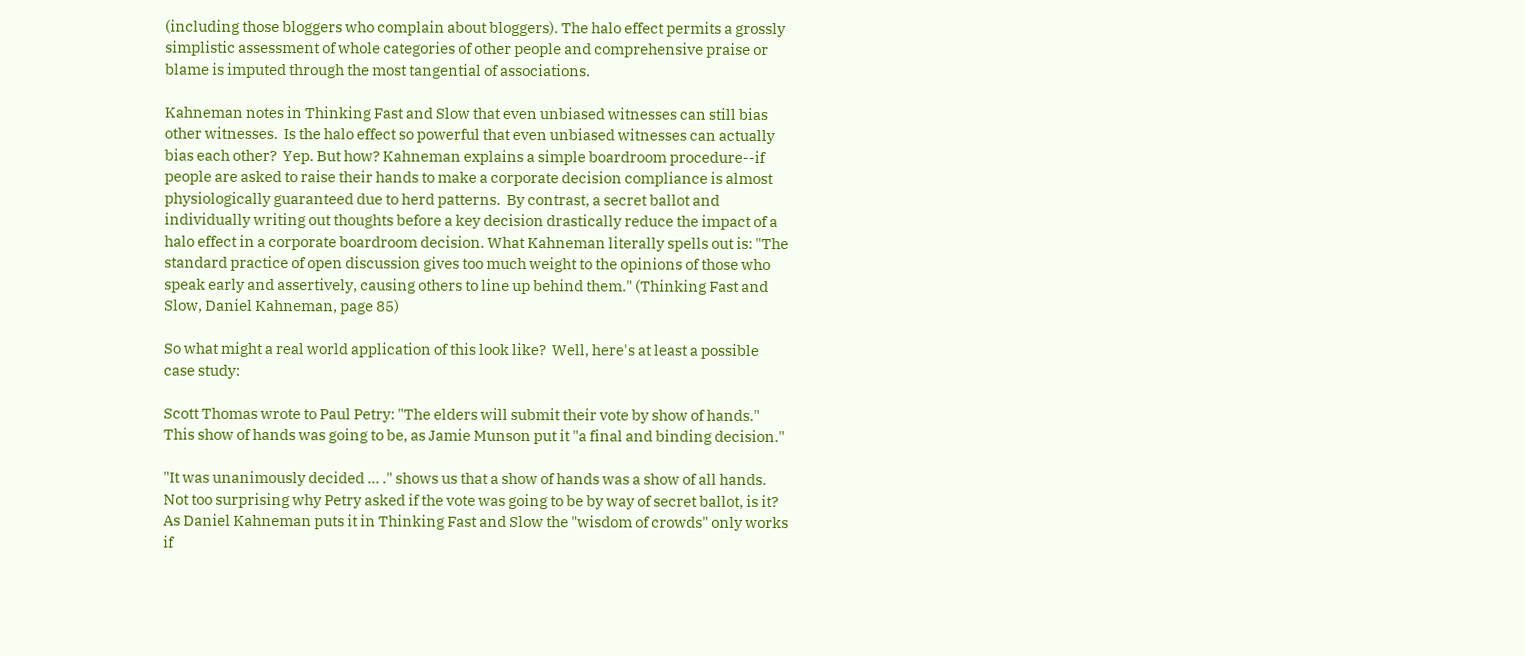(including those bloggers who complain about bloggers). The halo effect permits a grossly simplistic assessment of whole categories of other people and comprehensive praise or blame is imputed through the most tangential of associations.

Kahneman notes in Thinking Fast and Slow that even unbiased witnesses can still bias other witnesses.  Is the halo effect so powerful that even unbiased witnesses can actually bias each other?  Yep. But how? Kahneman explains a simple boardroom procedure--if people are asked to raise their hands to make a corporate decision compliance is almost physiologically guaranteed due to herd patterns.  By contrast, a secret ballot and individually writing out thoughts before a key decision drastically reduce the impact of a halo effect in a corporate boardroom decision. What Kahneman literally spells out is: "The standard practice of open discussion gives too much weight to the opinions of those who speak early and assertively, causing others to line up behind them." (Thinking Fast and Slow, Daniel Kahneman, page 85)

So what might a real world application of this look like?  Well, here's at least a possible case study:

Scott Thomas wrote to Paul Petry: "The elders will submit their vote by show of hands."
This show of hands was going to be, as Jamie Munson put it "a final and binding decision."

"It was unanimously decided ... ." shows us that a show of hands was a show of all hands.  Not too surprising why Petry asked if the vote was going to be by way of secret ballot, is it?  As Daniel Kahneman puts it in Thinking Fast and Slow the "wisdom of crowds" only works if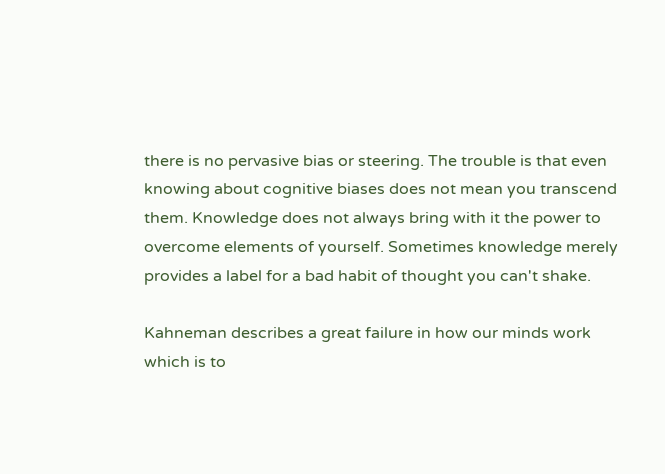there is no pervasive bias or steering. The trouble is that even knowing about cognitive biases does not mean you transcend them. Knowledge does not always bring with it the power to overcome elements of yourself. Sometimes knowledge merely provides a label for a bad habit of thought you can't shake.

Kahneman describes a great failure in how our minds work which is to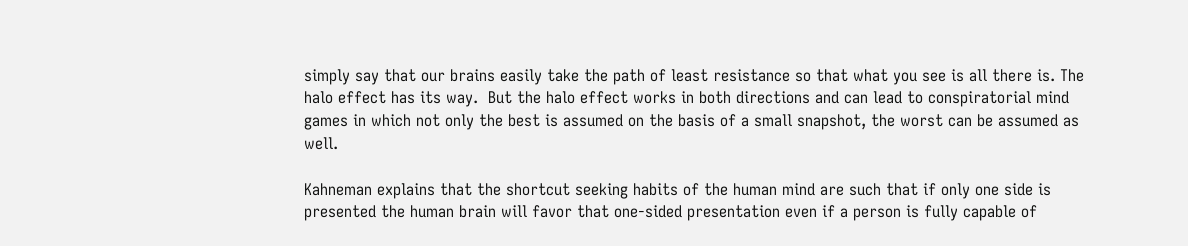simply say that our brains easily take the path of least resistance so that what you see is all there is. The halo effect has its way.  But the halo effect works in both directions and can lead to conspiratorial mind games in which not only the best is assumed on the basis of a small snapshot, the worst can be assumed as well.

Kahneman explains that the shortcut seeking habits of the human mind are such that if only one side is presented the human brain will favor that one-sided presentation even if a person is fully capable of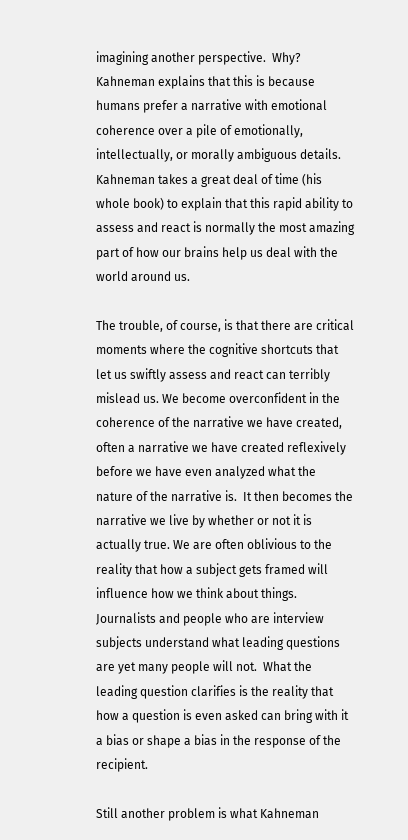imagining another perspective.  Why?  Kahneman explains that this is because humans prefer a narrative with emotional coherence over a pile of emotionally, intellectually, or morally ambiguous details. Kahneman takes a great deal of time (his whole book) to explain that this rapid ability to assess and react is normally the most amazing part of how our brains help us deal with the world around us.

The trouble, of course, is that there are critical moments where the cognitive shortcuts that let us swiftly assess and react can terribly mislead us. We become overconfident in the coherence of the narrative we have created, often a narrative we have created reflexively before we have even analyzed what the nature of the narrative is.  It then becomes the narrative we live by whether or not it is actually true. We are often oblivious to the reality that how a subject gets framed will influence how we think about things.  Journalists and people who are interview subjects understand what leading questions are yet many people will not.  What the leading question clarifies is the reality that how a question is even asked can bring with it a bias or shape a bias in the response of the recipient.

Still another problem is what Kahneman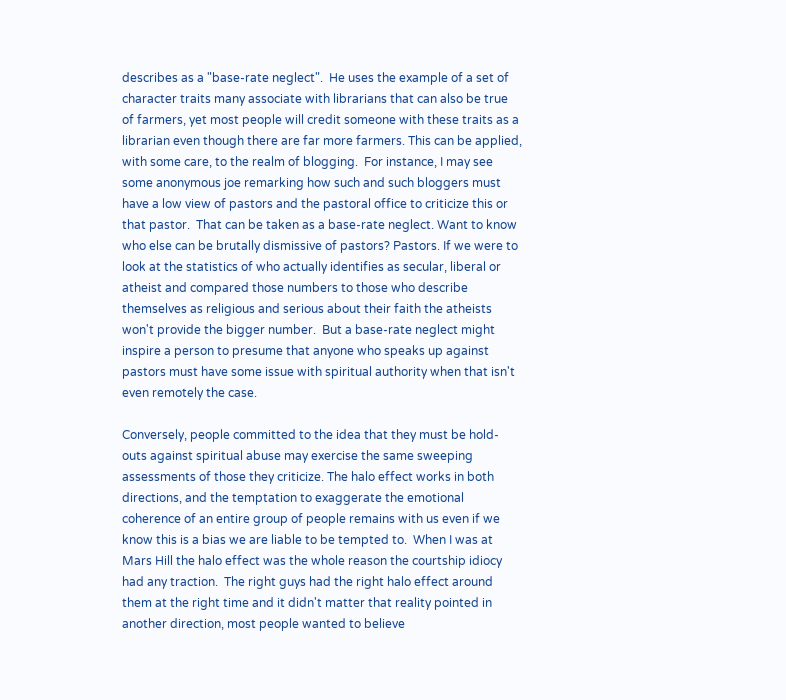describes as a "base-rate neglect".  He uses the example of a set of character traits many associate with librarians that can also be true of farmers, yet most people will credit someone with these traits as a librarian even though there are far more farmers. This can be applied, with some care, to the realm of blogging.  For instance, I may see some anonymous joe remarking how such and such bloggers must have a low view of pastors and the pastoral office to criticize this or that pastor.  That can be taken as a base-rate neglect. Want to know who else can be brutally dismissive of pastors? Pastors. If we were to look at the statistics of who actually identifies as secular, liberal or atheist and compared those numbers to those who describe themselves as religious and serious about their faith the atheists won't provide the bigger number.  But a base-rate neglect might inspire a person to presume that anyone who speaks up against pastors must have some issue with spiritual authority when that isn't even remotely the case.

Conversely, people committed to the idea that they must be hold-outs against spiritual abuse may exercise the same sweeping assessments of those they criticize. The halo effect works in both directions, and the temptation to exaggerate the emotional coherence of an entire group of people remains with us even if we know this is a bias we are liable to be tempted to.  When I was at Mars Hill the halo effect was the whole reason the courtship idiocy had any traction.  The right guys had the right halo effect around them at the right time and it didn't matter that reality pointed in another direction, most people wanted to believe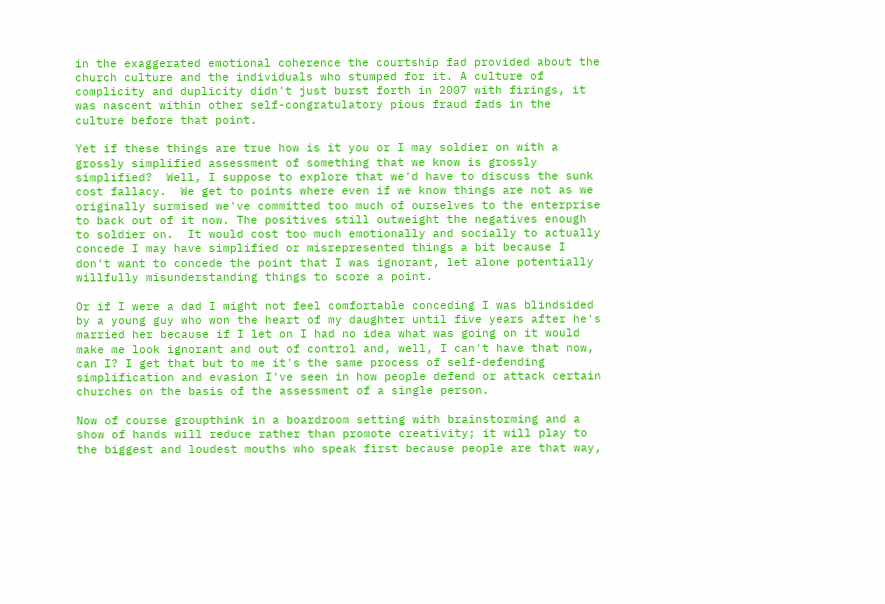in the exaggerated emotional coherence the courtship fad provided about the church culture and the individuals who stumped for it. A culture of complicity and duplicity didn't just burst forth in 2007 with firings, it was nascent within other self-congratulatory pious fraud fads in the culture before that point.

Yet if these things are true how is it you or I may soldier on with a grossly simplified assessment of something that we know is grossly simplified?  Well, I suppose to explore that we'd have to discuss the sunk cost fallacy.  We get to points where even if we know things are not as we originally surmised we've committed too much of ourselves to the enterprise to back out of it now. The positives still outweight the negatives enough to soldier on.  It would cost too much emotionally and socially to actually concede I may have simplified or misrepresented things a bit because I don't want to concede the point that I was ignorant, let alone potentially willfully misunderstanding things to score a point.

Or if I were a dad I might not feel comfortable conceding I was blindsided by a young guy who won the heart of my daughter until five years after he's married her because if I let on I had no idea what was going on it would make me look ignorant and out of control and, well, I can't have that now, can I? I get that but to me it's the same process of self-defending simplification and evasion I've seen in how people defend or attack certain churches on the basis of the assessment of a single person.

Now of course groupthink in a boardroom setting with brainstorming and a show of hands will reduce rather than promote creativity; it will play to the biggest and loudest mouths who speak first because people are that way,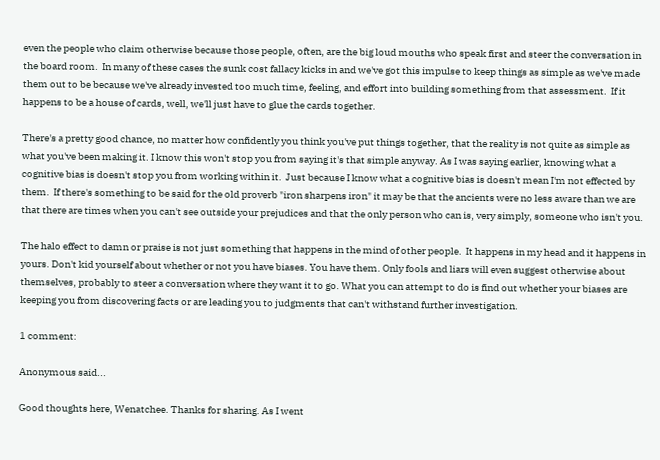even the people who claim otherwise because those people, often, are the big loud mouths who speak first and steer the conversation in the board room.  In many of these cases the sunk cost fallacy kicks in and we've got this impulse to keep things as simple as we've made them out to be because we've already invested too much time, feeling, and effort into building something from that assessment.  If it happens to be a house of cards, well, we'll just have to glue the cards together.

There's a pretty good chance, no matter how confidently you think you've put things together, that the reality is not quite as simple as what you've been making it. I know this won't stop you from saying it's that simple anyway. As I was saying earlier, knowing what a cognitive bias is doesn't stop you from working within it.  Just because I know what a cognitive bias is doesn't mean I'm not effected by them.  If there's something to be said for the old proverb "iron sharpens iron" it may be that the ancients were no less aware than we are that there are times when you can't see outside your prejudices and that the only person who can is, very simply, someone who isn't you.

The halo effect to damn or praise is not just something that happens in the mind of other people.  It happens in my head and it happens in yours. Don't kid yourself about whether or not you have biases. You have them. Only fools and liars will even suggest otherwise about themselves, probably to steer a conversation where they want it to go. What you can attempt to do is find out whether your biases are keeping you from discovering facts or are leading you to judgments that can't withstand further investigation.

1 comment:

Anonymous said...

Good thoughts here, Wenatchee. Thanks for sharing. As I went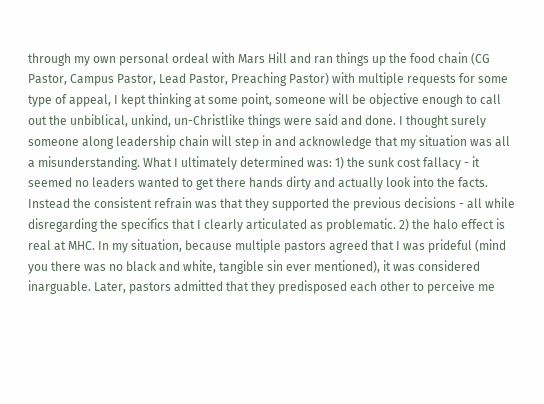through my own personal ordeal with Mars Hill and ran things up the food chain (CG Pastor, Campus Pastor, Lead Pastor, Preaching Pastor) with multiple requests for some type of appeal, I kept thinking at some point, someone will be objective enough to call out the unbiblical, unkind, un-Christlike things were said and done. I thought surely someone along leadership chain will step in and acknowledge that my situation was all a misunderstanding. What I ultimately determined was: 1) the sunk cost fallacy - it seemed no leaders wanted to get there hands dirty and actually look into the facts. Instead the consistent refrain was that they supported the previous decisions - all while disregarding the specifics that I clearly articulated as problematic. 2) the halo effect is real at MHC. In my situation, because multiple pastors agreed that I was prideful (mind you there was no black and white, tangible sin ever mentioned), it was considered inarguable. Later, pastors admitted that they predisposed each other to perceive me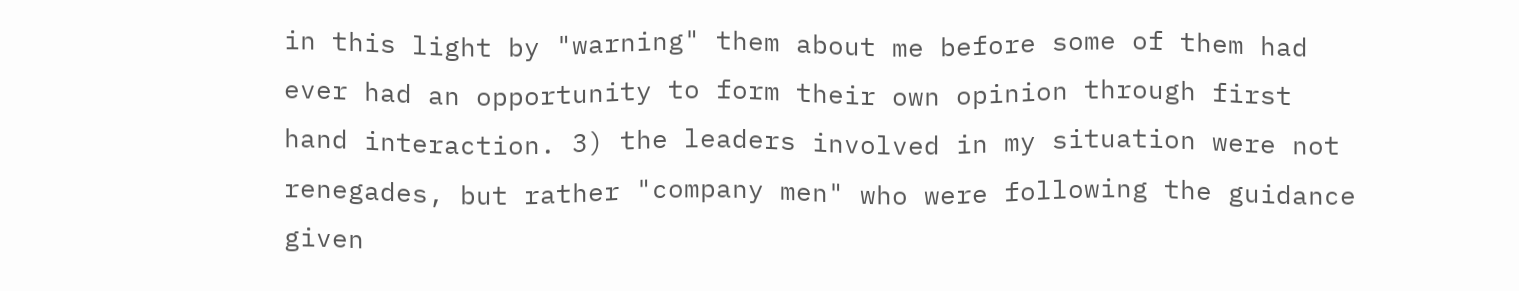in this light by "warning" them about me before some of them had ever had an opportunity to form their own opinion through first hand interaction. 3) the leaders involved in my situation were not renegades, but rather "company men" who were following the guidance given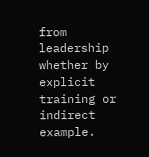from leadership whether by explicit training or indirect example.